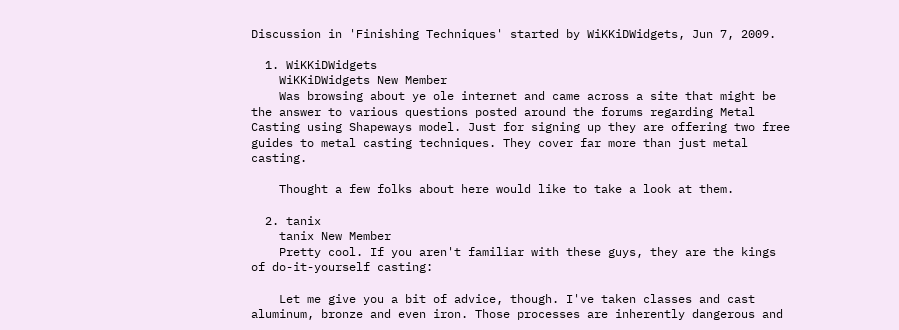Discussion in 'Finishing Techniques' started by WiKKiDWidgets, Jun 7, 2009.

  1. WiKKiDWidgets
    WiKKiDWidgets New Member
    Was browsing about ye ole internet and came across a site that might be the answer to various questions posted around the forums regarding Metal Casting using Shapeways model. Just for signing up they are offering two free guides to metal casting techniques. They cover far more than just metal casting.

    Thought a few folks about here would like to take a look at them.

  2. tanix
    tanix New Member
    Pretty cool. If you aren't familiar with these guys, they are the kings of do-it-yourself casting:

    Let me give you a bit of advice, though. I've taken classes and cast aluminum, bronze and even iron. Those processes are inherently dangerous and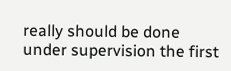really should be done under supervision the first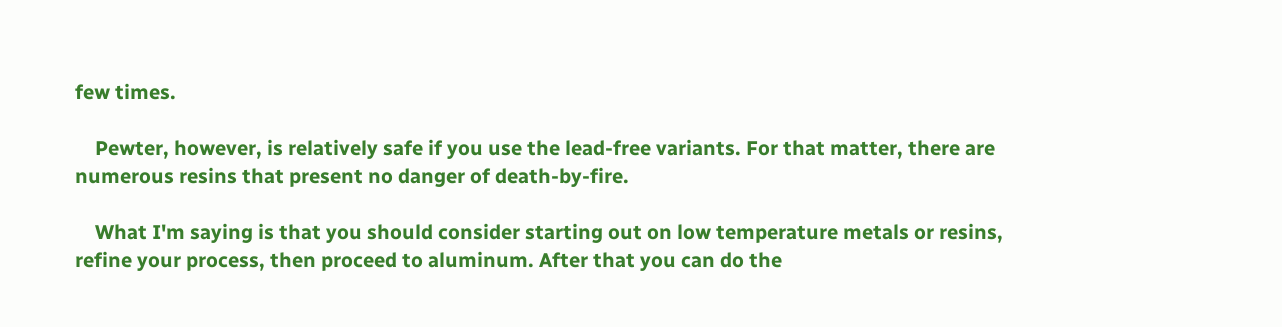few times.

    Pewter, however, is relatively safe if you use the lead-free variants. For that matter, there are numerous resins that present no danger of death-by-fire.

    What I'm saying is that you should consider starting out on low temperature metals or resins, refine your process, then proceed to aluminum. After that you can do the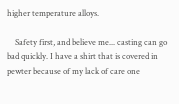higher temperature alloys.

    Safety first, and believe me... casting can go bad quickly. I have a shirt that is covered in pewter because of my lack of care one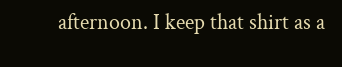afternoon. I keep that shirt as a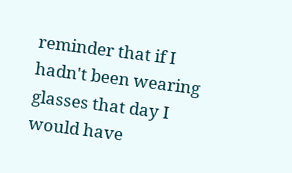reminder that if I hadn't been wearing glasses that day I would have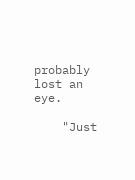probably lost an eye.

    "Just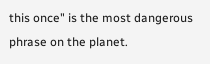this once" is the most dangerous phrase on the planet.